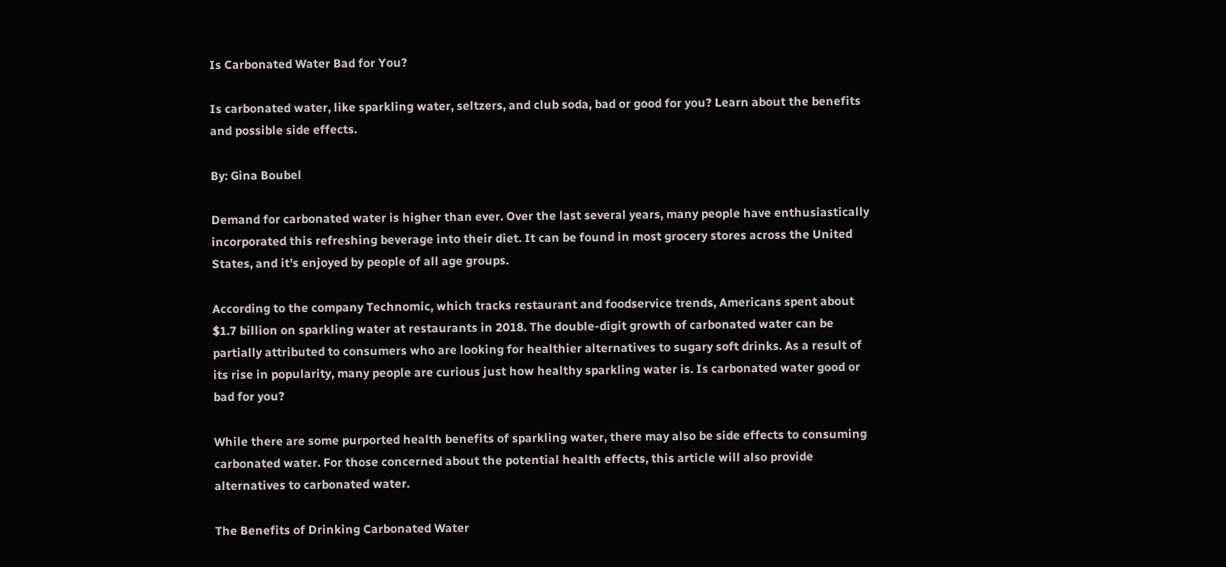Is Carbonated Water Bad for You?

Is carbonated water, like sparkling water, seltzers, and club soda, bad or good for you? Learn about the benefits and possible side effects.

By: Gina Boubel

Demand for carbonated water is higher than ever. Over the last several years, many people have enthusiastically incorporated this refreshing beverage into their diet. It can be found in most grocery stores across the United States, and it’s enjoyed by people of all age groups.

According to the company Technomic, which tracks restaurant and foodservice trends, Americans spent about $1.7 billion on sparkling water at restaurants in 2018. The double-digit growth of carbonated water can be partially attributed to consumers who are looking for healthier alternatives to sugary soft drinks. As a result of its rise in popularity, many people are curious just how healthy sparkling water is. Is carbonated water good or bad for you?

While there are some purported health benefits of sparkling water, there may also be side effects to consuming carbonated water. For those concerned about the potential health effects, this article will also provide alternatives to carbonated water.

The Benefits of Drinking Carbonated Water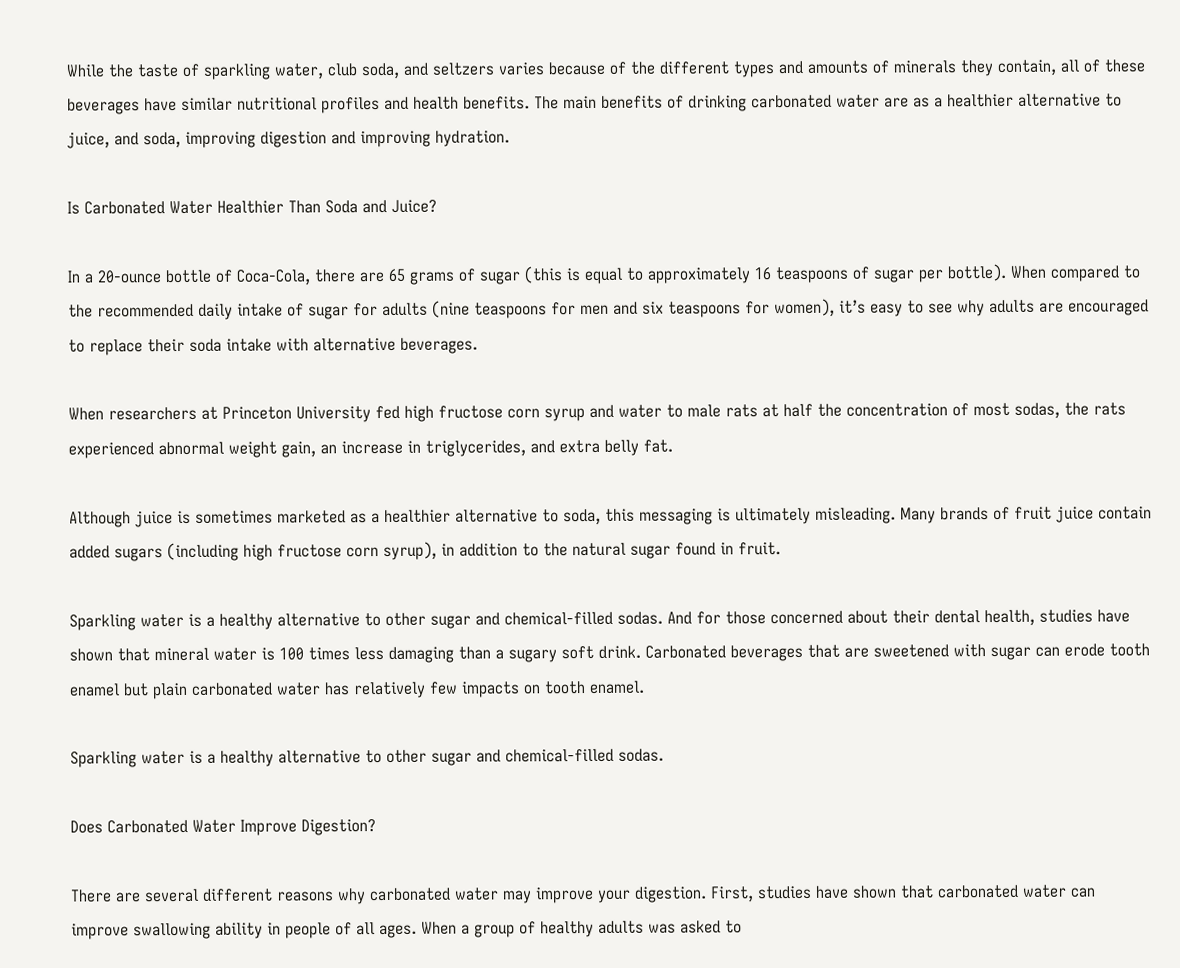While the taste of sparkling water, club soda, and seltzers varies because of the different types and amounts of minerals they contain, all of these beverages have similar nutritional profiles and health benefits. The main benefits of drinking carbonated water are as a healthier alternative to juice, and soda, improving digestion and improving hydration.

Is Carbonated Water Healthier Than Soda and Juice?

In a 20-ounce bottle of Coca-Cola, there are 65 grams of sugar (this is equal to approximately 16 teaspoons of sugar per bottle). When compared to the recommended daily intake of sugar for adults (nine teaspoons for men and six teaspoons for women), it’s easy to see why adults are encouraged to replace their soda intake with alternative beverages.

When researchers at Princeton University fed high fructose corn syrup and water to male rats at half the concentration of most sodas, the rats experienced abnormal weight gain, an increase in triglycerides, and extra belly fat.

Although juice is sometimes marketed as a healthier alternative to soda, this messaging is ultimately misleading. Many brands of fruit juice contain added sugars (including high fructose corn syrup), in addition to the natural sugar found in fruit.

Sparkling water is a healthy alternative to other sugar and chemical-filled sodas. And for those concerned about their dental health, studies have shown that mineral water is 100 times less damaging than a sugary soft drink. Carbonated beverages that are sweetened with sugar can erode tooth enamel but plain carbonated water has relatively few impacts on tooth enamel.

Sparkling water is a healthy alternative to other sugar and chemical-filled sodas.

Does Carbonated Water Improve Digestion?

There are several different reasons why carbonated water may improve your digestion. First, studies have shown that carbonated water can improve swallowing ability in people of all ages. When a group of healthy adults was asked to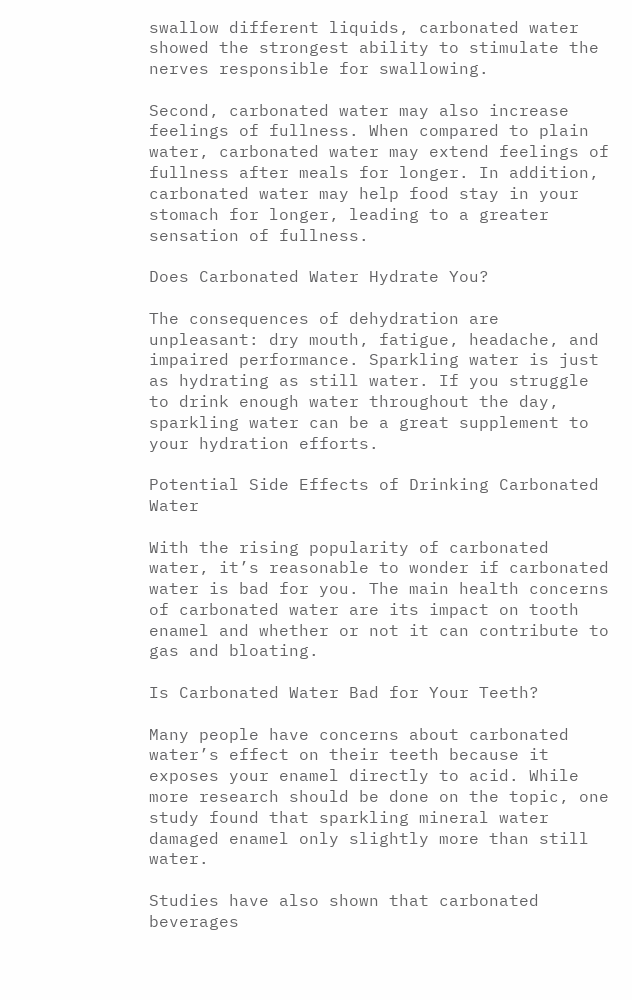swallow different liquids, carbonated water showed the strongest ability to stimulate the nerves responsible for swallowing.

Second, carbonated water may also increase feelings of fullness. When compared to plain water, carbonated water may extend feelings of fullness after meals for longer. In addition, carbonated water may help food stay in your stomach for longer, leading to a greater sensation of fullness.

Does Carbonated Water Hydrate You?

The consequences of dehydration are unpleasant: dry mouth, fatigue, headache, and impaired performance. Sparkling water is just as hydrating as still water. If you struggle to drink enough water throughout the day, sparkling water can be a great supplement to your hydration efforts.

Potential Side Effects of Drinking Carbonated Water

With the rising popularity of carbonated water, it’s reasonable to wonder if carbonated water is bad for you. The main health concerns of carbonated water are its impact on tooth enamel and whether or not it can contribute to gas and bloating.

Is Carbonated Water Bad for Your Teeth?

Many people have concerns about carbonated water’s effect on their teeth because it exposes your enamel directly to acid. While more research should be done on the topic, one study found that sparkling mineral water damaged enamel only slightly more than still water.

Studies have also shown that carbonated beverages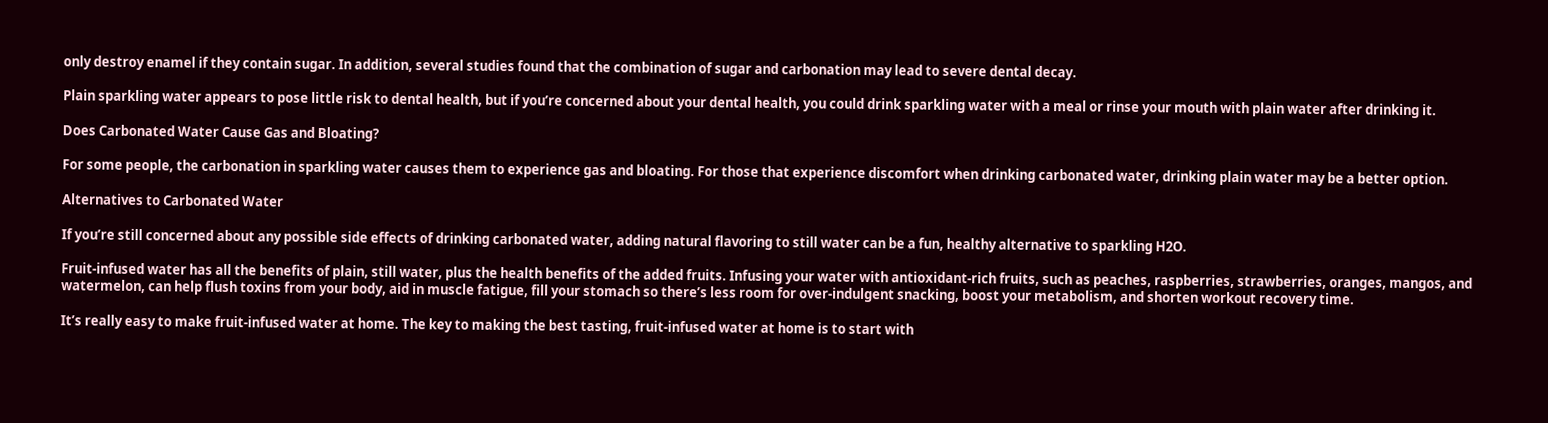only destroy enamel if they contain sugar. In addition, several studies found that the combination of sugar and carbonation may lead to severe dental decay.

Plain sparkling water appears to pose little risk to dental health, but if you’re concerned about your dental health, you could drink sparkling water with a meal or rinse your mouth with plain water after drinking it.

Does Carbonated Water Cause Gas and Bloating?

For some people, the carbonation in sparkling water causes them to experience gas and bloating. For those that experience discomfort when drinking carbonated water, drinking plain water may be a better option.

Alternatives to Carbonated Water

If you’re still concerned about any possible side effects of drinking carbonated water, adding natural flavoring to still water can be a fun, healthy alternative to sparkling H2O.

Fruit-infused water has all the benefits of plain, still water, plus the health benefits of the added fruits. Infusing your water with antioxidant-rich fruits, such as peaches, raspberries, strawberries, oranges, mangos, and watermelon, can help flush toxins from your body, aid in muscle fatigue, fill your stomach so there’s less room for over-indulgent snacking, boost your metabolism, and shorten workout recovery time.

It’s really easy to make fruit-infused water at home. The key to making the best tasting, fruit-infused water at home is to start with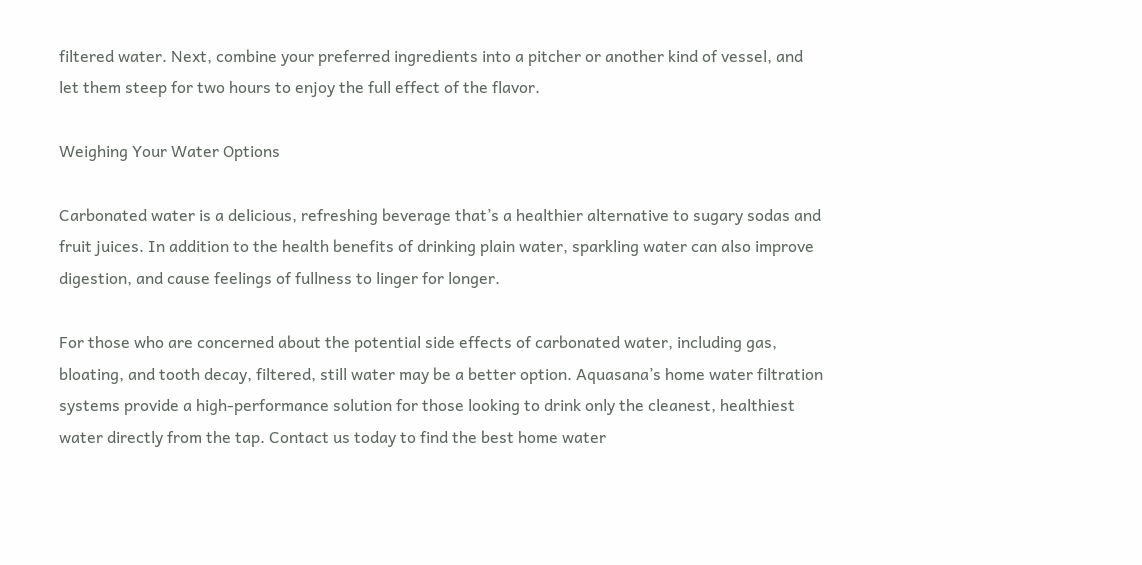filtered water. Next, combine your preferred ingredients into a pitcher or another kind of vessel, and let them steep for two hours to enjoy the full effect of the flavor.

Weighing Your Water Options

Carbonated water is a delicious, refreshing beverage that’s a healthier alternative to sugary sodas and fruit juices. In addition to the health benefits of drinking plain water, sparkling water can also improve digestion, and cause feelings of fullness to linger for longer.

For those who are concerned about the potential side effects of carbonated water, including gas, bloating, and tooth decay, filtered, still water may be a better option. Aquasana’s home water filtration systems provide a high-performance solution for those looking to drink only the cleanest, healthiest water directly from the tap. Contact us today to find the best home water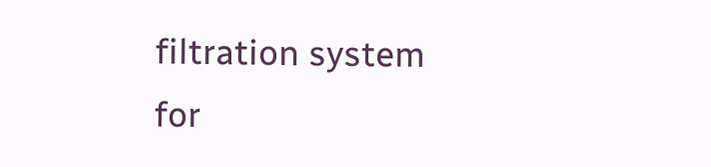filtration system for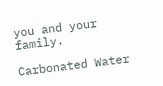you and your family.

Carbonated Water